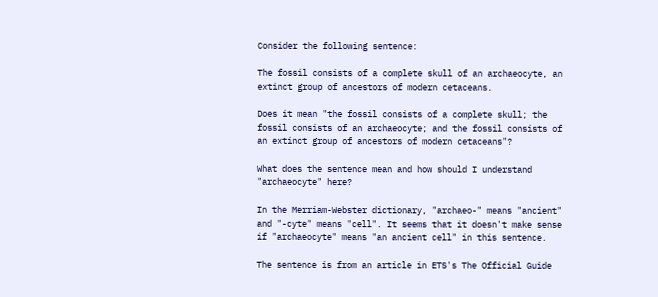Consider the following sentence:

The fossil consists of a complete skull of an archaeocyte, an extinct group of ancestors of modern cetaceans.

Does it mean "the fossil consists of a complete skull; the fossil consists of an archaeocyte; and the fossil consists of an extinct group of ancestors of modern cetaceans"?

What does the sentence mean and how should I understand "archaeocyte" here?

In the Merriam-Webster dictionary, "archaeo-" means "ancient" and "-cyte" means "cell". It seems that it doesn't make sense if "archaeocyte" means "an ancient cell" in this sentence.

The sentence is from an article in ETS's The Official Guide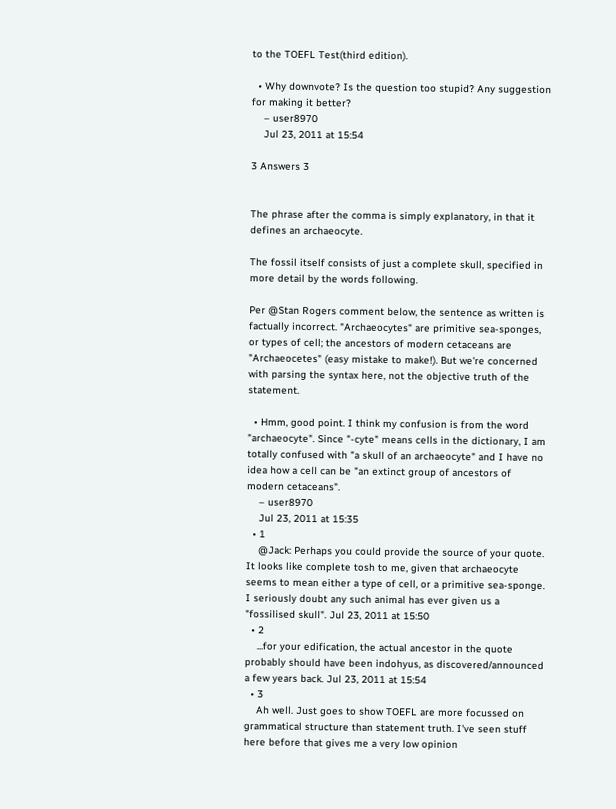to the TOEFL Test(third edition).

  • Why downvote? Is the question too stupid? Any suggestion for making it better?
    – user8970
    Jul 23, 2011 at 15:54

3 Answers 3


The phrase after the comma is simply explanatory, in that it defines an archaeocyte.

The fossil itself consists of just a complete skull, specified in more detail by the words following.

Per @Stan Rogers comment below, the sentence as written is factually incorrect. "Archaeocytes" are primitive sea-sponges, or types of cell; the ancestors of modern cetaceans are "Archaeocetes" (easy mistake to make!). But we're concerned with parsing the syntax here, not the objective truth of the statement.

  • Hmm, good point. I think my confusion is from the word "archaeocyte". Since "-cyte" means cells in the dictionary, I am totally confused with "a skull of an archaeocyte" and I have no idea how a cell can be "an extinct group of ancestors of modern cetaceans".
    – user8970
    Jul 23, 2011 at 15:35
  • 1
    @Jack: Perhaps you could provide the source of your quote. It looks like complete tosh to me, given that archaeocyte seems to mean either a type of cell, or a primitive sea-sponge. I seriously doubt any such animal has ever given us a "fossilised skull". Jul 23, 2011 at 15:50
  • 2
    ...for your edification, the actual ancestor in the quote probably should have been indohyus, as discovered/announced a few years back. Jul 23, 2011 at 15:54
  • 3
    Ah well. Just goes to show TOEFL are more focussed on grammatical structure than statement truth. I've seen stuff here before that gives me a very low opinion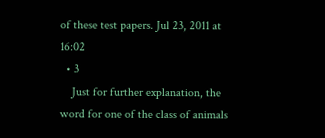of these test papers. Jul 23, 2011 at 16:02
  • 3
    Just for further explanation, the word for one of the class of animals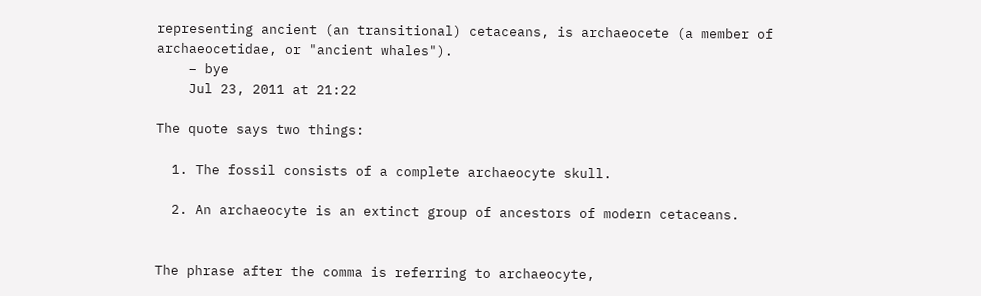representing ancient (an transitional) cetaceans, is archaeocete (a member of archaeocetidae, or "ancient whales").
    – bye
    Jul 23, 2011 at 21:22

The quote says two things:

  1. The fossil consists of a complete archaeocyte skull.

  2. An archaeocyte is an extinct group of ancestors of modern cetaceans.


The phrase after the comma is referring to archaeocyte,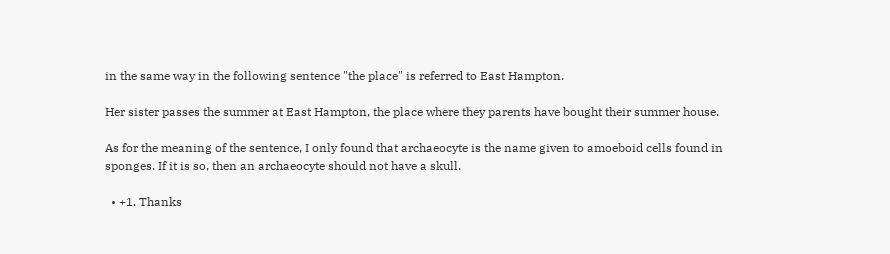in the same way in the following sentence "the place" is referred to East Hampton.

Her sister passes the summer at East Hampton, the place where they parents have bought their summer house.

As for the meaning of the sentence, I only found that archaeocyte is the name given to amoeboid cells found in sponges. If it is so, then an archaeocyte should not have a skull.

  • +1. Thanks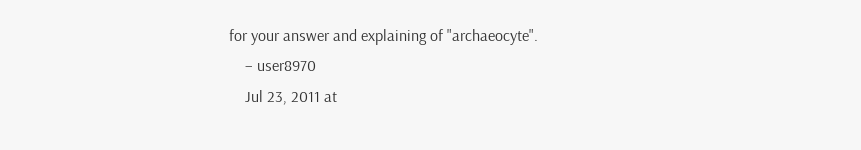for your answer and explaining of "archaeocyte".
    – user8970
    Jul 23, 2011 at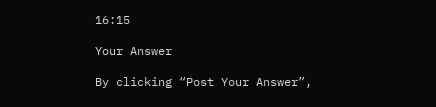16:15

Your Answer

By clicking “Post Your Answer”,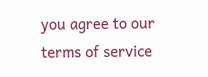you agree to our terms of service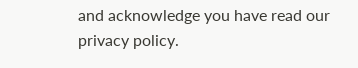and acknowledge you have read our privacy policy.